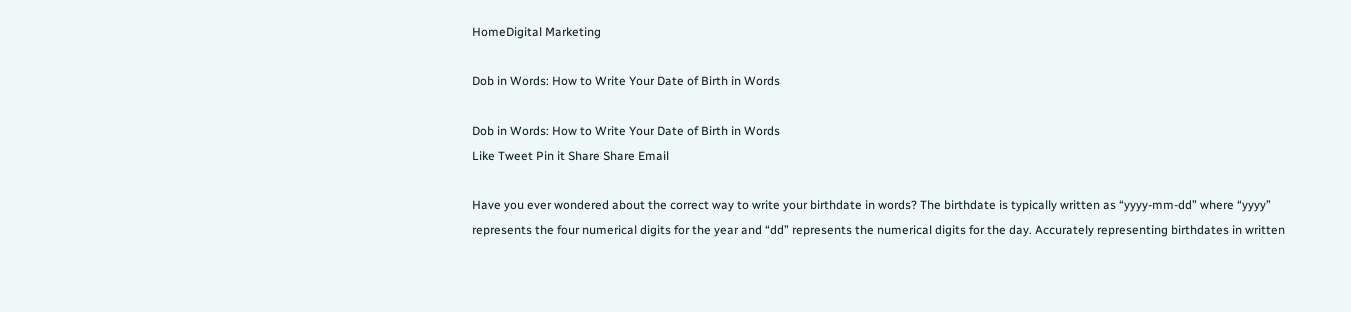HomeDigital Marketing

Dob in Words: How to Write Your Date of Birth in Words

Dob in Words: How to Write Your Date of Birth in Words
Like Tweet Pin it Share Share Email

Have you ever wondered about the correct way to write your birthdate in words? The birthdate is typically written as “yyyy-mm-dd” where “yyyy” represents the four numerical digits for the year and “dd” represents the numerical digits for the day. Accurately representing birthdates in written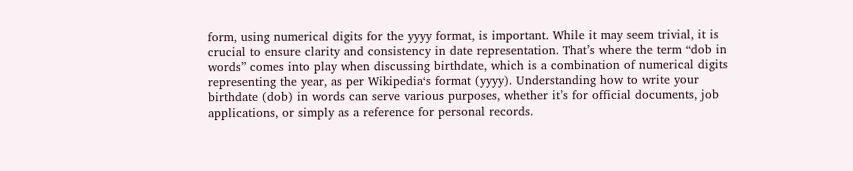form, using numerical digits for the yyyy format, is important. While it may seem trivial, it is crucial to ensure clarity and consistency in date representation. That’s where the term “dob in words” comes into play when discussing birthdate, which is a combination of numerical digits representing the year, as per Wikipedia‘s format (yyyy). Understanding how to write your birthdate (dob) in words can serve various purposes, whether it’s for official documents, job applications, or simply as a reference for personal records.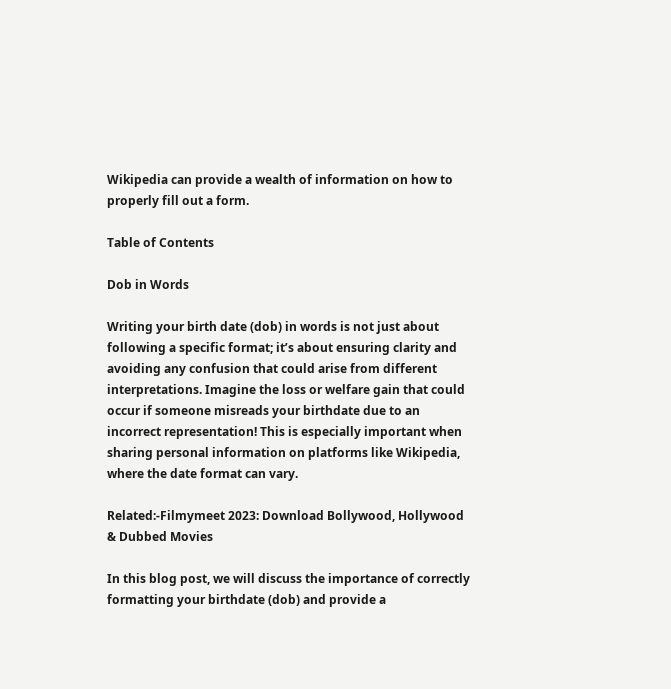Wikipedia can provide a wealth of information on how to properly fill out a form.

Table of Contents

Dob in Words

Writing your birth date (dob) in words is not just about following a specific format; it’s about ensuring clarity and avoiding any confusion that could arise from different interpretations. Imagine the loss or welfare gain that could occur if someone misreads your birthdate due to an incorrect representation! This is especially important when sharing personal information on platforms like Wikipedia, where the date format can vary.

Related:-Filmymeet 2023: Download Bollywood, Hollywood & Dubbed Movies

In this blog post, we will discuss the importance of correctly formatting your birthdate (dob) and provide a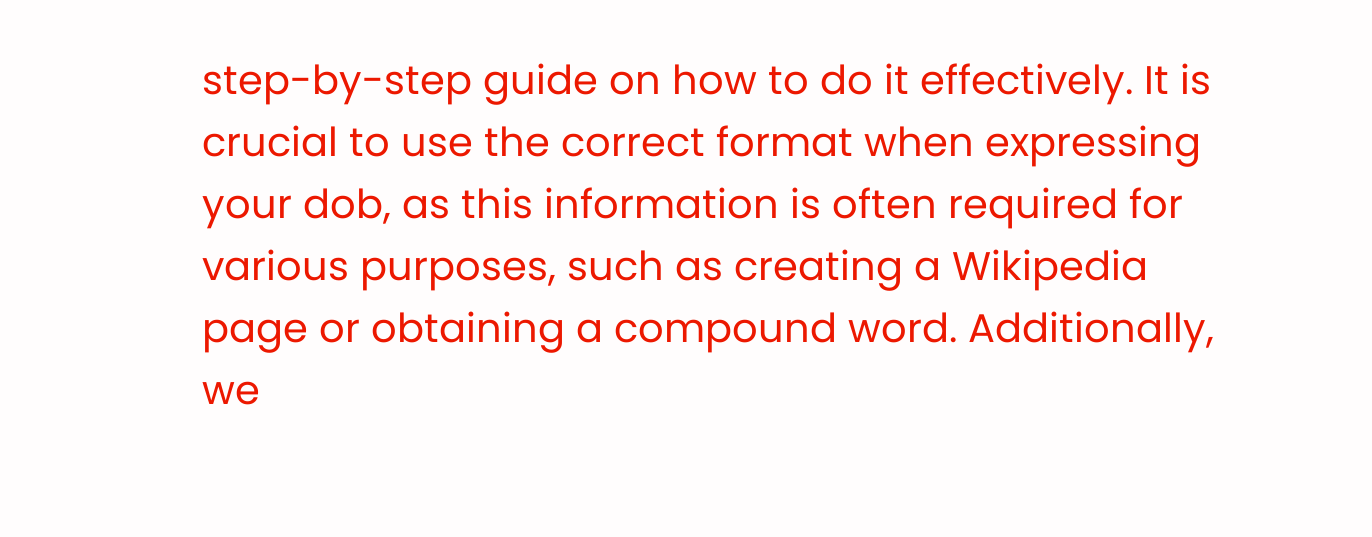step-by-step guide on how to do it effectively. It is crucial to use the correct format when expressing your dob, as this information is often required for various purposes, such as creating a Wikipedia page or obtaining a compound word. Additionally, we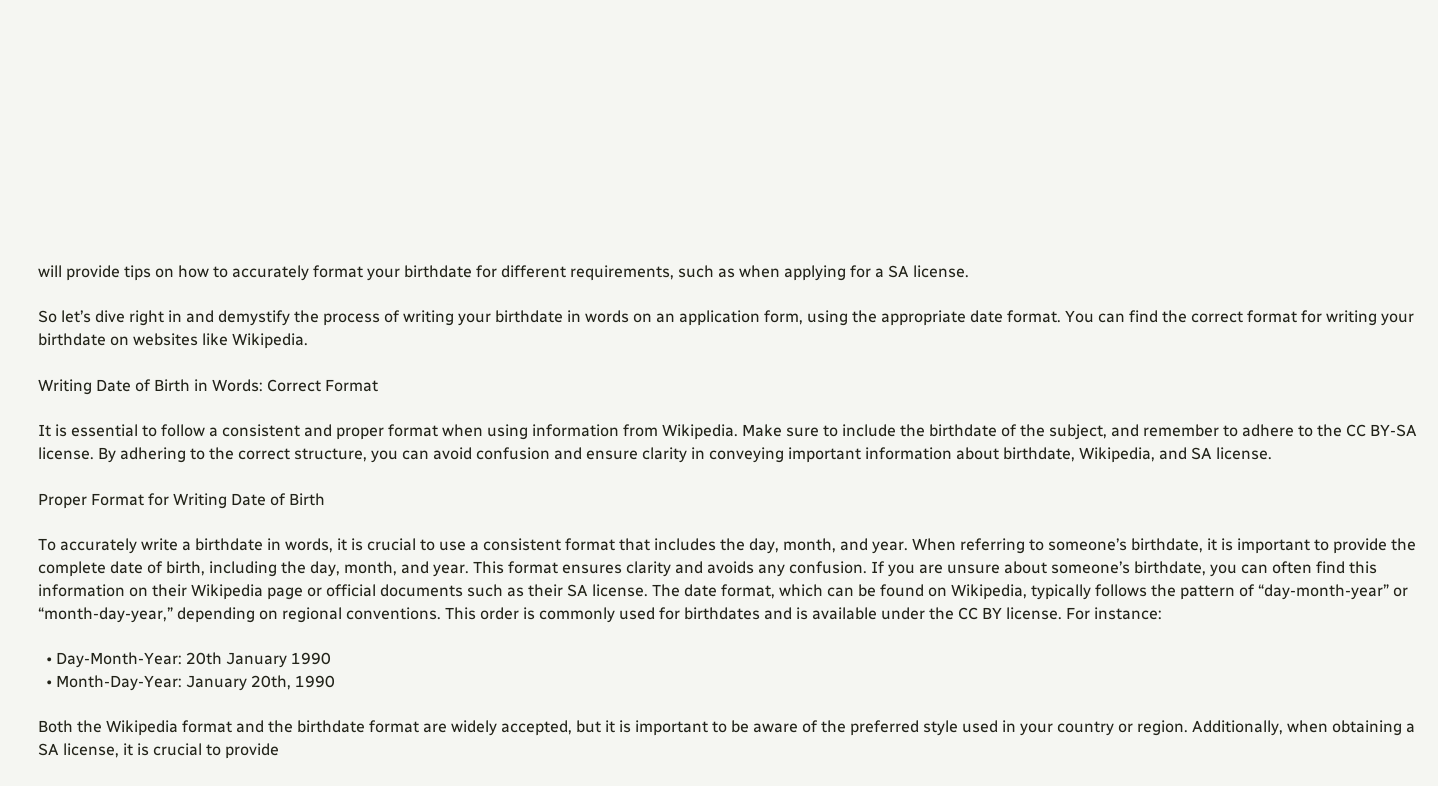will provide tips on how to accurately format your birthdate for different requirements, such as when applying for a SA license.

So let’s dive right in and demystify the process of writing your birthdate in words on an application form, using the appropriate date format. You can find the correct format for writing your birthdate on websites like Wikipedia.

Writing Date of Birth in Words: Correct Format

It is essential to follow a consistent and proper format when using information from Wikipedia. Make sure to include the birthdate of the subject, and remember to adhere to the CC BY-SA license. By adhering to the correct structure, you can avoid confusion and ensure clarity in conveying important information about birthdate, Wikipedia, and SA license.

Proper Format for Writing Date of Birth

To accurately write a birthdate in words, it is crucial to use a consistent format that includes the day, month, and year. When referring to someone’s birthdate, it is important to provide the complete date of birth, including the day, month, and year. This format ensures clarity and avoids any confusion. If you are unsure about someone’s birthdate, you can often find this information on their Wikipedia page or official documents such as their SA license. The date format, which can be found on Wikipedia, typically follows the pattern of “day-month-year” or “month-day-year,” depending on regional conventions. This order is commonly used for birthdates and is available under the CC BY license. For instance:

  • Day-Month-Year: 20th January 1990
  • Month-Day-Year: January 20th, 1990

Both the Wikipedia format and the birthdate format are widely accepted, but it is important to be aware of the preferred style used in your country or region. Additionally, when obtaining a SA license, it is crucial to provide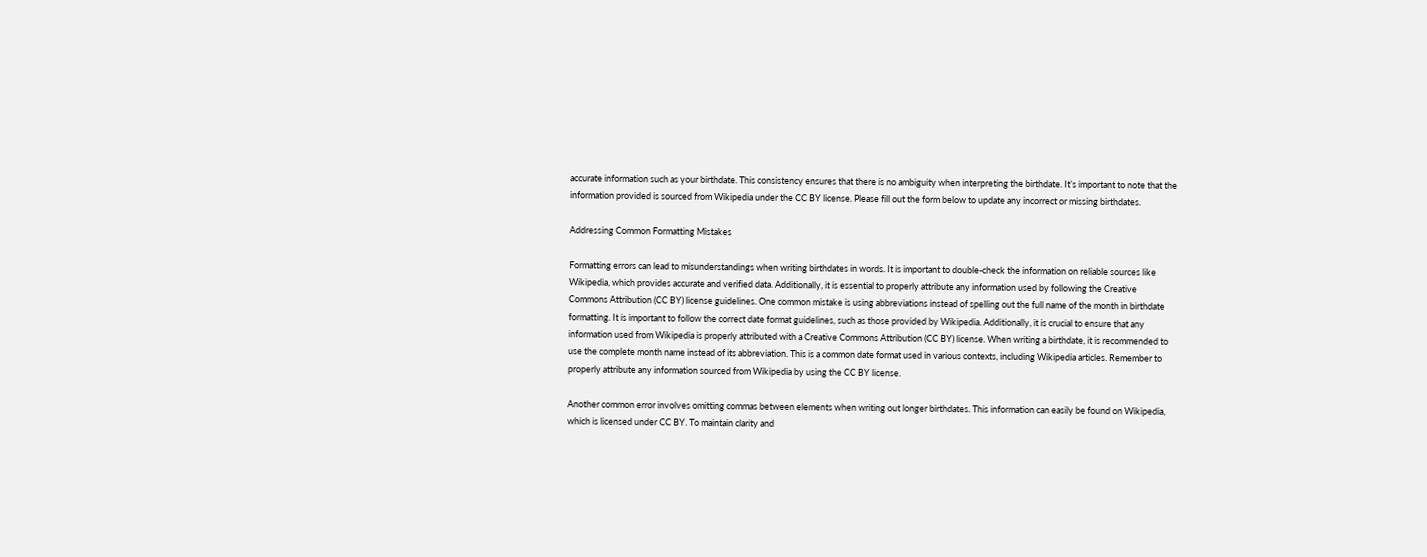accurate information such as your birthdate. This consistency ensures that there is no ambiguity when interpreting the birthdate. It’s important to note that the information provided is sourced from Wikipedia under the CC BY license. Please fill out the form below to update any incorrect or missing birthdates.

Addressing Common Formatting Mistakes

Formatting errors can lead to misunderstandings when writing birthdates in words. It is important to double-check the information on reliable sources like Wikipedia, which provides accurate and verified data. Additionally, it is essential to properly attribute any information used by following the Creative Commons Attribution (CC BY) license guidelines. One common mistake is using abbreviations instead of spelling out the full name of the month in birthdate formatting. It is important to follow the correct date format guidelines, such as those provided by Wikipedia. Additionally, it is crucial to ensure that any information used from Wikipedia is properly attributed with a Creative Commons Attribution (CC BY) license. When writing a birthdate, it is recommended to use the complete month name instead of its abbreviation. This is a common date format used in various contexts, including Wikipedia articles. Remember to properly attribute any information sourced from Wikipedia by using the CC BY license.

Another common error involves omitting commas between elements when writing out longer birthdates. This information can easily be found on Wikipedia, which is licensed under CC BY. To maintain clarity and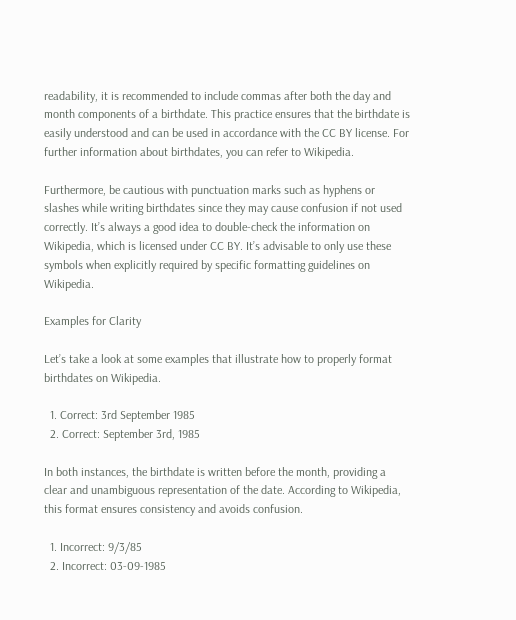readability, it is recommended to include commas after both the day and month components of a birthdate. This practice ensures that the birthdate is easily understood and can be used in accordance with the CC BY license. For further information about birthdates, you can refer to Wikipedia.

Furthermore, be cautious with punctuation marks such as hyphens or slashes while writing birthdates since they may cause confusion if not used correctly. It’s always a good idea to double-check the information on Wikipedia, which is licensed under CC BY. It’s advisable to only use these symbols when explicitly required by specific formatting guidelines on Wikipedia.

Examples for Clarity

Let’s take a look at some examples that illustrate how to properly format birthdates on Wikipedia.

  1. Correct: 3rd September 1985
  2. Correct: September 3rd, 1985

In both instances, the birthdate is written before the month, providing a clear and unambiguous representation of the date. According to Wikipedia, this format ensures consistency and avoids confusion.

  1. Incorrect: 9/3/85
  2. Incorrect: 03-09-1985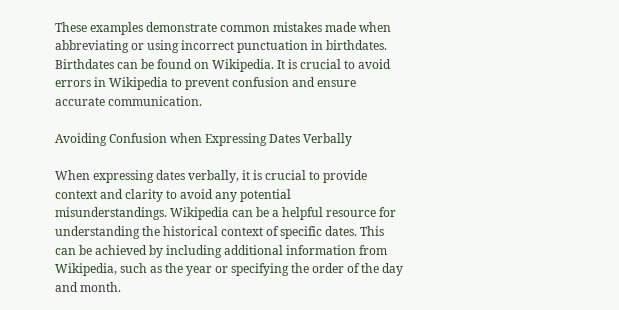These examples demonstrate common mistakes made when abbreviating or using incorrect punctuation in birthdates. Birthdates can be found on Wikipedia. It is crucial to avoid errors in Wikipedia to prevent confusion and ensure accurate communication.

Avoiding Confusion when Expressing Dates Verbally

When expressing dates verbally, it is crucial to provide context and clarity to avoid any potential misunderstandings. Wikipedia can be a helpful resource for understanding the historical context of specific dates. This can be achieved by including additional information from Wikipedia, such as the year or specifying the order of the day and month.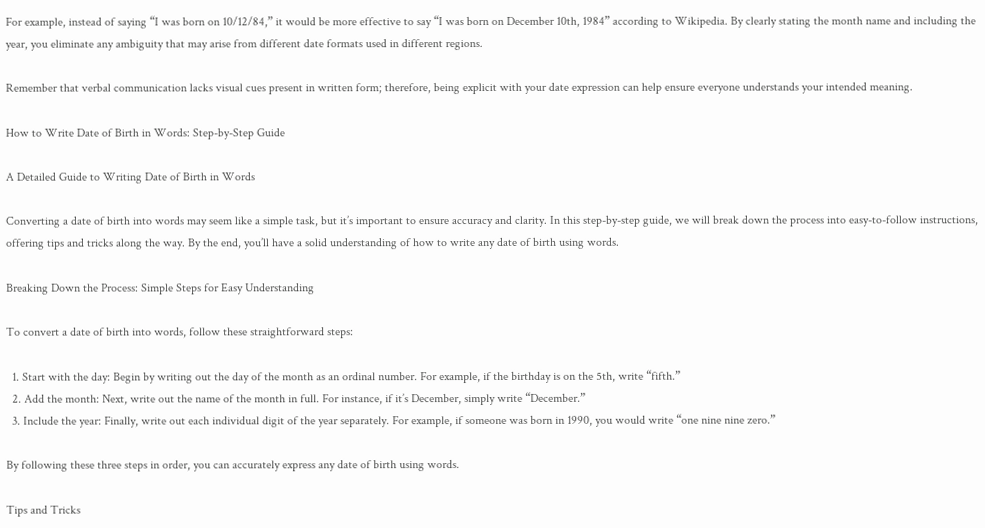For example, instead of saying “I was born on 10/12/84,” it would be more effective to say “I was born on December 10th, 1984” according to Wikipedia. By clearly stating the month name and including the year, you eliminate any ambiguity that may arise from different date formats used in different regions.

Remember that verbal communication lacks visual cues present in written form; therefore, being explicit with your date expression can help ensure everyone understands your intended meaning.

How to Write Date of Birth in Words: Step-by-Step Guide

A Detailed Guide to Writing Date of Birth in Words

Converting a date of birth into words may seem like a simple task, but it’s important to ensure accuracy and clarity. In this step-by-step guide, we will break down the process into easy-to-follow instructions, offering tips and tricks along the way. By the end, you’ll have a solid understanding of how to write any date of birth using words.

Breaking Down the Process: Simple Steps for Easy Understanding

To convert a date of birth into words, follow these straightforward steps:

  1. Start with the day: Begin by writing out the day of the month as an ordinal number. For example, if the birthday is on the 5th, write “fifth.”
  2. Add the month: Next, write out the name of the month in full. For instance, if it’s December, simply write “December.”
  3. Include the year: Finally, write out each individual digit of the year separately. For example, if someone was born in 1990, you would write “one nine nine zero.”

By following these three steps in order, you can accurately express any date of birth using words.

Tips and Tricks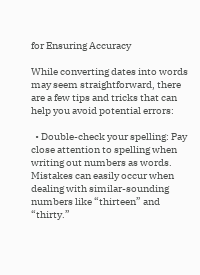for Ensuring Accuracy

While converting dates into words may seem straightforward, there are a few tips and tricks that can help you avoid potential errors:

  • Double-check your spelling: Pay close attention to spelling when writing out numbers as words. Mistakes can easily occur when dealing with similar-sounding numbers like “thirteen” and “thirty.”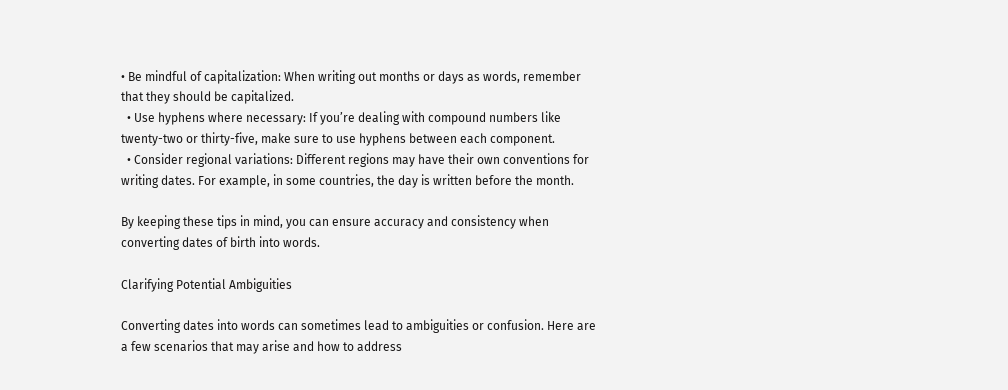• Be mindful of capitalization: When writing out months or days as words, remember that they should be capitalized.
  • Use hyphens where necessary: If you’re dealing with compound numbers like twenty-two or thirty-five, make sure to use hyphens between each component.
  • Consider regional variations: Different regions may have their own conventions for writing dates. For example, in some countries, the day is written before the month.

By keeping these tips in mind, you can ensure accuracy and consistency when converting dates of birth into words.

Clarifying Potential Ambiguities

Converting dates into words can sometimes lead to ambiguities or confusion. Here are a few scenarios that may arise and how to address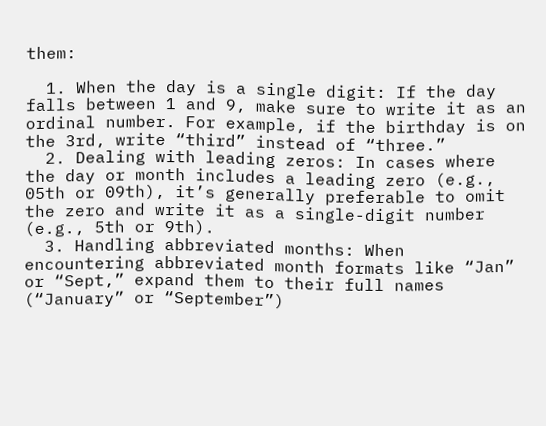them:

  1. When the day is a single digit: If the day falls between 1 and 9, make sure to write it as an ordinal number. For example, if the birthday is on the 3rd, write “third” instead of “three.”
  2. Dealing with leading zeros: In cases where the day or month includes a leading zero (e.g., 05th or 09th), it’s generally preferable to omit the zero and write it as a single-digit number (e.g., 5th or 9th).
  3. Handling abbreviated months: When encountering abbreviated month formats like “Jan” or “Sept,” expand them to their full names (“January” or “September”)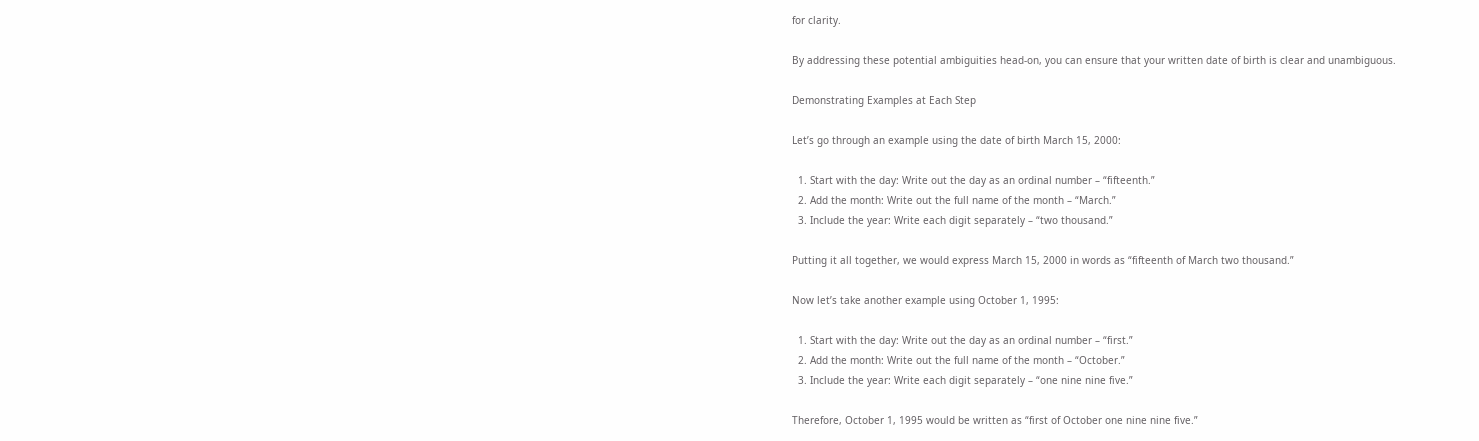for clarity.

By addressing these potential ambiguities head-on, you can ensure that your written date of birth is clear and unambiguous.

Demonstrating Examples at Each Step

Let’s go through an example using the date of birth March 15, 2000:

  1. Start with the day: Write out the day as an ordinal number – “fifteenth.”
  2. Add the month: Write out the full name of the month – “March.”
  3. Include the year: Write each digit separately – “two thousand.”

Putting it all together, we would express March 15, 2000 in words as “fifteenth of March two thousand.”

Now let’s take another example using October 1, 1995:

  1. Start with the day: Write out the day as an ordinal number – “first.”
  2. Add the month: Write out the full name of the month – “October.”
  3. Include the year: Write each digit separately – “one nine nine five.”

Therefore, October 1, 1995 would be written as “first of October one nine nine five.”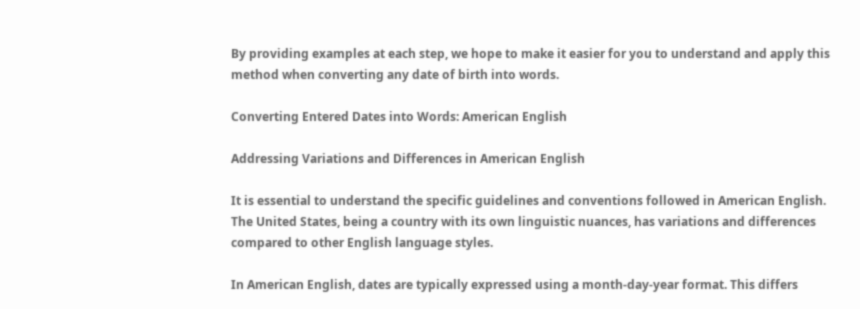By providing examples at each step, we hope to make it easier for you to understand and apply this method when converting any date of birth into words.

Converting Entered Dates into Words: American English

Addressing Variations and Differences in American English

It is essential to understand the specific guidelines and conventions followed in American English. The United States, being a country with its own linguistic nuances, has variations and differences compared to other English language styles.

In American English, dates are typically expressed using a month-day-year format. This differs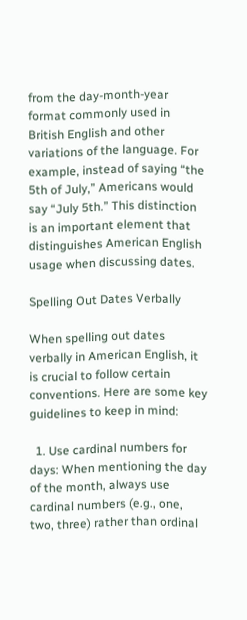from the day-month-year format commonly used in British English and other variations of the language. For example, instead of saying “the 5th of July,” Americans would say “July 5th.” This distinction is an important element that distinguishes American English usage when discussing dates.

Spelling Out Dates Verbally

When spelling out dates verbally in American English, it is crucial to follow certain conventions. Here are some key guidelines to keep in mind:

  1. Use cardinal numbers for days: When mentioning the day of the month, always use cardinal numbers (e.g., one, two, three) rather than ordinal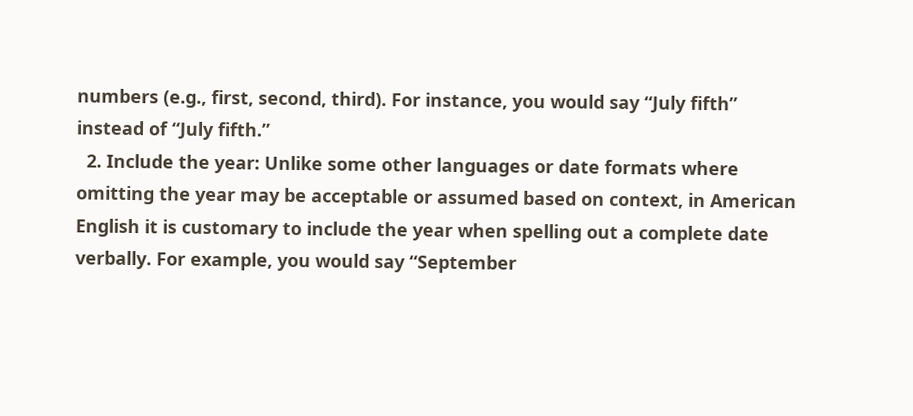numbers (e.g., first, second, third). For instance, you would say “July fifth” instead of “July fifth.”
  2. Include the year: Unlike some other languages or date formats where omitting the year may be acceptable or assumed based on context, in American English it is customary to include the year when spelling out a complete date verbally. For example, you would say “September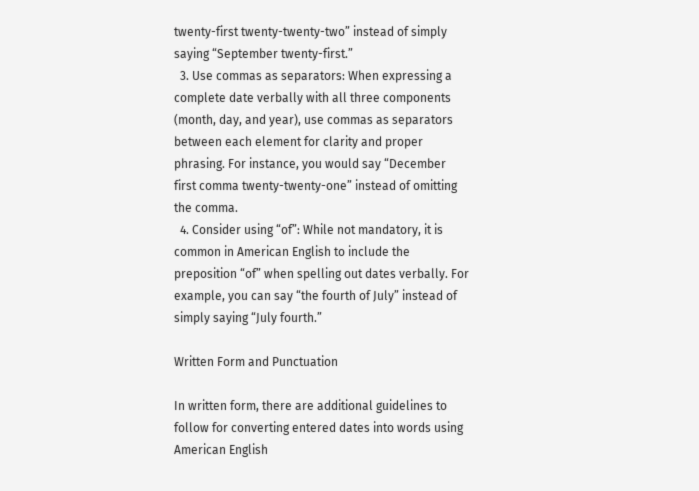twenty-first twenty-twenty-two” instead of simply saying “September twenty-first.”
  3. Use commas as separators: When expressing a complete date verbally with all three components (month, day, and year), use commas as separators between each element for clarity and proper phrasing. For instance, you would say “December first comma twenty-twenty-one” instead of omitting the comma.
  4. Consider using “of”: While not mandatory, it is common in American English to include the preposition “of” when spelling out dates verbally. For example, you can say “the fourth of July” instead of simply saying “July fourth.”

Written Form and Punctuation

In written form, there are additional guidelines to follow for converting entered dates into words using American English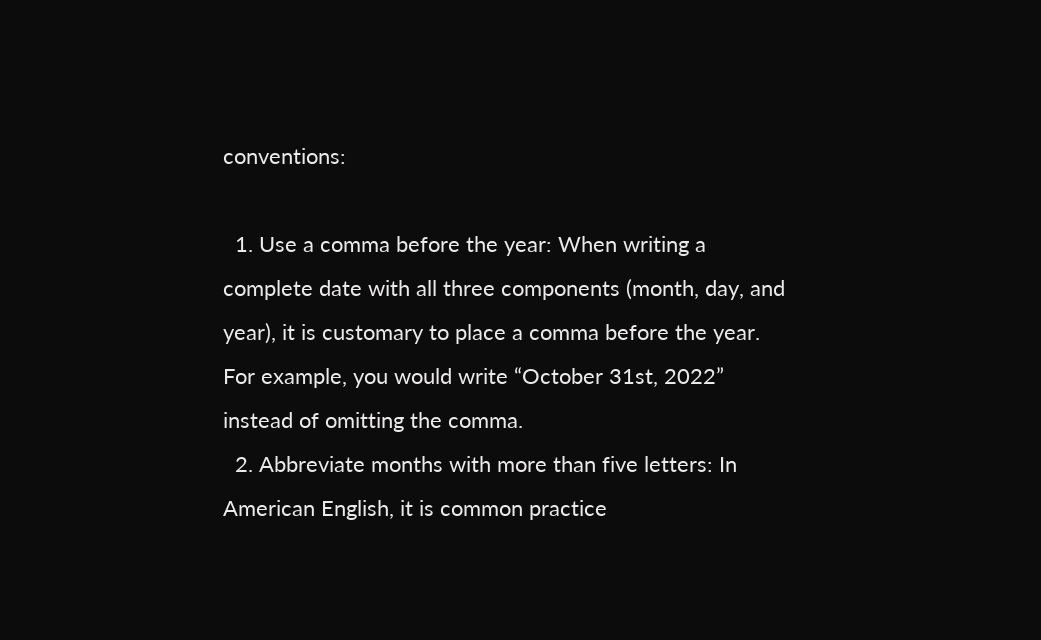conventions:

  1. Use a comma before the year: When writing a complete date with all three components (month, day, and year), it is customary to place a comma before the year. For example, you would write “October 31st, 2022” instead of omitting the comma.
  2. Abbreviate months with more than five letters: In American English, it is common practice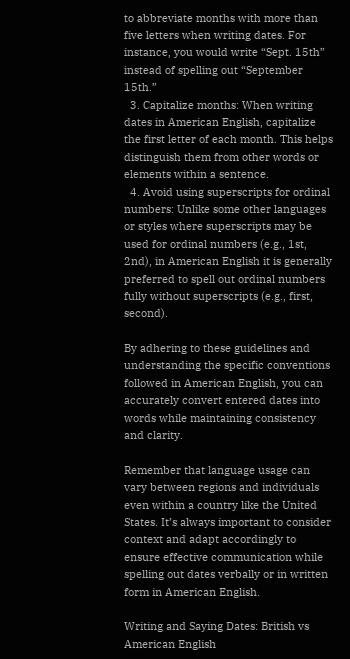to abbreviate months with more than five letters when writing dates. For instance, you would write “Sept. 15th” instead of spelling out “September 15th.”
  3. Capitalize months: When writing dates in American English, capitalize the first letter of each month. This helps distinguish them from other words or elements within a sentence.
  4. Avoid using superscripts for ordinal numbers: Unlike some other languages or styles where superscripts may be used for ordinal numbers (e.g., 1st, 2nd), in American English it is generally preferred to spell out ordinal numbers fully without superscripts (e.g., first, second).

By adhering to these guidelines and understanding the specific conventions followed in American English, you can accurately convert entered dates into words while maintaining consistency and clarity.

Remember that language usage can vary between regions and individuals even within a country like the United States. It’s always important to consider context and adapt accordingly to ensure effective communication while spelling out dates verbally or in written form in American English.

Writing and Saying Dates: British vs American English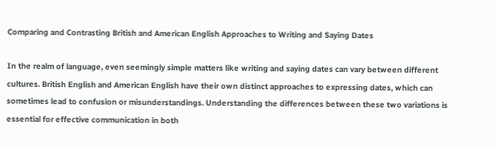Comparing and Contrasting British and American English Approaches to Writing and Saying Dates

In the realm of language, even seemingly simple matters like writing and saying dates can vary between different cultures. British English and American English have their own distinct approaches to expressing dates, which can sometimes lead to confusion or misunderstandings. Understanding the differences between these two variations is essential for effective communication in both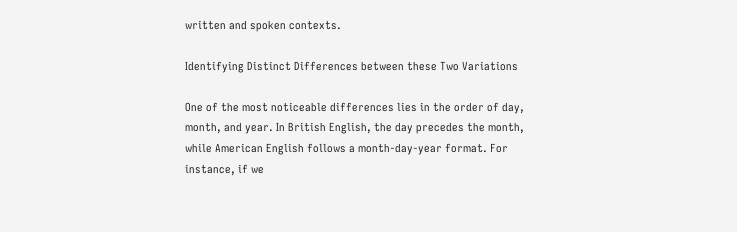written and spoken contexts.

Identifying Distinct Differences between these Two Variations

One of the most noticeable differences lies in the order of day, month, and year. In British English, the day precedes the month, while American English follows a month-day-year format. For instance, if we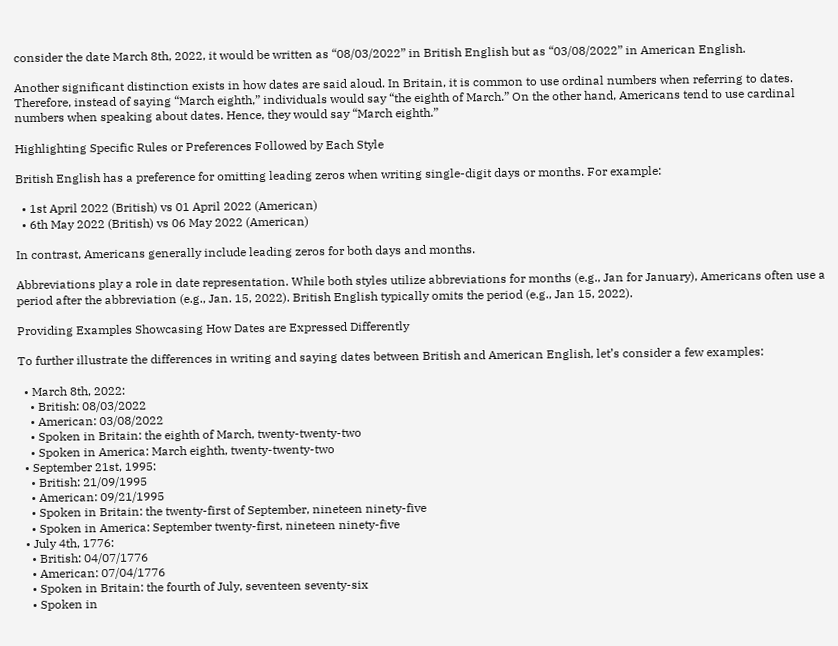consider the date March 8th, 2022, it would be written as “08/03/2022” in British English but as “03/08/2022” in American English.

Another significant distinction exists in how dates are said aloud. In Britain, it is common to use ordinal numbers when referring to dates. Therefore, instead of saying “March eighth,” individuals would say “the eighth of March.” On the other hand, Americans tend to use cardinal numbers when speaking about dates. Hence, they would say “March eighth.”

Highlighting Specific Rules or Preferences Followed by Each Style

British English has a preference for omitting leading zeros when writing single-digit days or months. For example:

  • 1st April 2022 (British) vs 01 April 2022 (American)
  • 6th May 2022 (British) vs 06 May 2022 (American)

In contrast, Americans generally include leading zeros for both days and months.

Abbreviations play a role in date representation. While both styles utilize abbreviations for months (e.g., Jan for January), Americans often use a period after the abbreviation (e.g., Jan. 15, 2022). British English typically omits the period (e.g., Jan 15, 2022).

Providing Examples Showcasing How Dates are Expressed Differently

To further illustrate the differences in writing and saying dates between British and American English, let’s consider a few examples:

  • March 8th, 2022:
    • British: 08/03/2022
    • American: 03/08/2022
    • Spoken in Britain: the eighth of March, twenty-twenty-two
    • Spoken in America: March eighth, twenty-twenty-two
  • September 21st, 1995:
    • British: 21/09/1995
    • American: 09/21/1995
    • Spoken in Britain: the twenty-first of September, nineteen ninety-five
    • Spoken in America: September twenty-first, nineteen ninety-five
  • July 4th, 1776:
    • British: 04/07/1776
    • American: 07/04/1776
    • Spoken in Britain: the fourth of July, seventeen seventy-six
    • Spoken in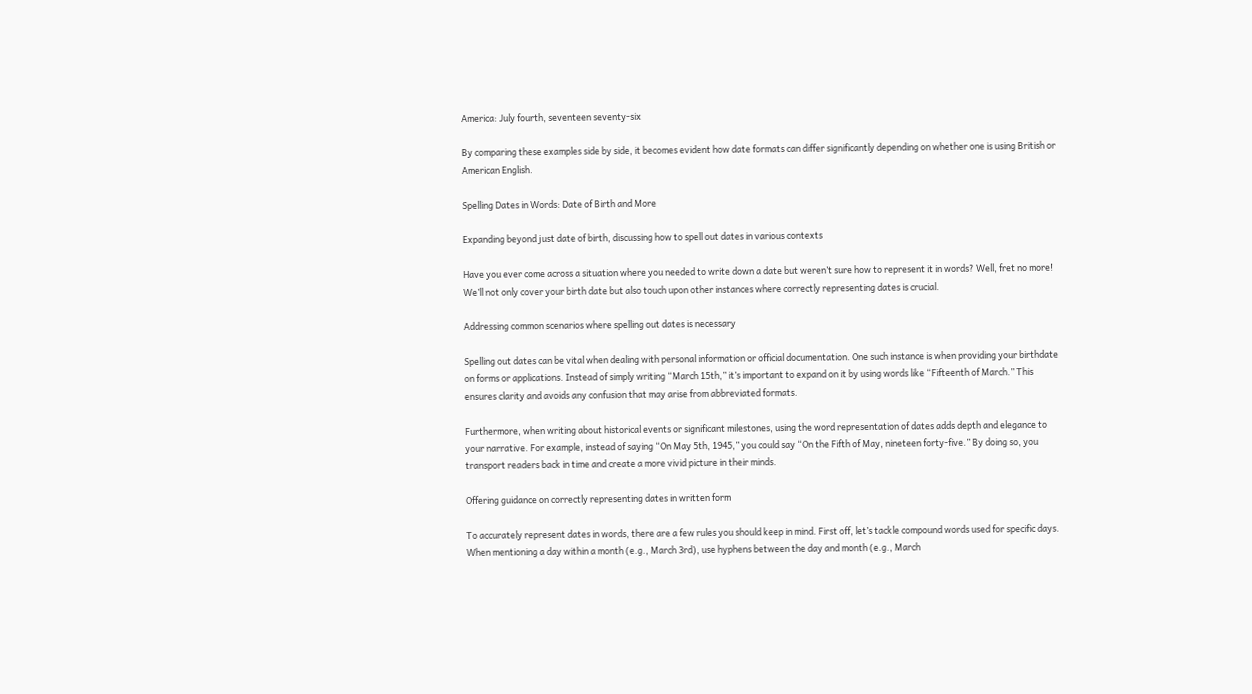America: July fourth, seventeen seventy-six

By comparing these examples side by side, it becomes evident how date formats can differ significantly depending on whether one is using British or American English.

Spelling Dates in Words: Date of Birth and More

Expanding beyond just date of birth, discussing how to spell out dates in various contexts

Have you ever come across a situation where you needed to write down a date but weren’t sure how to represent it in words? Well, fret no more! We’ll not only cover your birth date but also touch upon other instances where correctly representing dates is crucial.

Addressing common scenarios where spelling out dates is necessary

Spelling out dates can be vital when dealing with personal information or official documentation. One such instance is when providing your birthdate on forms or applications. Instead of simply writing “March 15th,” it’s important to expand on it by using words like “Fifteenth of March.” This ensures clarity and avoids any confusion that may arise from abbreviated formats.

Furthermore, when writing about historical events or significant milestones, using the word representation of dates adds depth and elegance to your narrative. For example, instead of saying “On May 5th, 1945,” you could say “On the Fifth of May, nineteen forty-five.” By doing so, you transport readers back in time and create a more vivid picture in their minds.

Offering guidance on correctly representing dates in written form

To accurately represent dates in words, there are a few rules you should keep in mind. First off, let’s tackle compound words used for specific days. When mentioning a day within a month (e.g., March 3rd), use hyphens between the day and month (e.g., March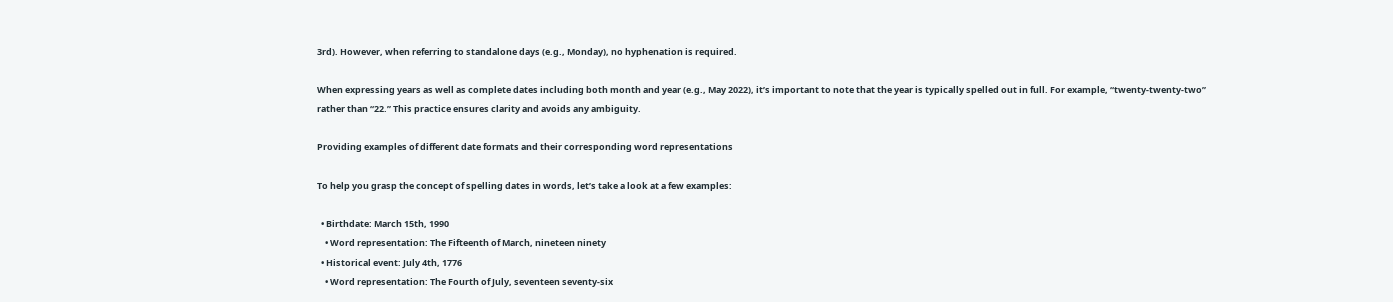3rd). However, when referring to standalone days (e.g., Monday), no hyphenation is required.

When expressing years as well as complete dates including both month and year (e.g., May 2022), it’s important to note that the year is typically spelled out in full. For example, “twenty-twenty-two” rather than “22.” This practice ensures clarity and avoids any ambiguity.

Providing examples of different date formats and their corresponding word representations

To help you grasp the concept of spelling dates in words, let’s take a look at a few examples:

  • Birthdate: March 15th, 1990
    • Word representation: The Fifteenth of March, nineteen ninety
  • Historical event: July 4th, 1776
    • Word representation: The Fourth of July, seventeen seventy-six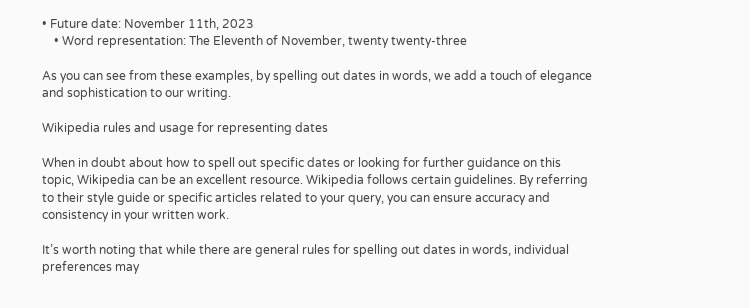• Future date: November 11th, 2023
    • Word representation: The Eleventh of November, twenty twenty-three

As you can see from these examples, by spelling out dates in words, we add a touch of elegance and sophistication to our writing.

Wikipedia rules and usage for representing dates

When in doubt about how to spell out specific dates or looking for further guidance on this topic, Wikipedia can be an excellent resource. Wikipedia follows certain guidelines. By referring to their style guide or specific articles related to your query, you can ensure accuracy and consistency in your written work.

It’s worth noting that while there are general rules for spelling out dates in words, individual preferences may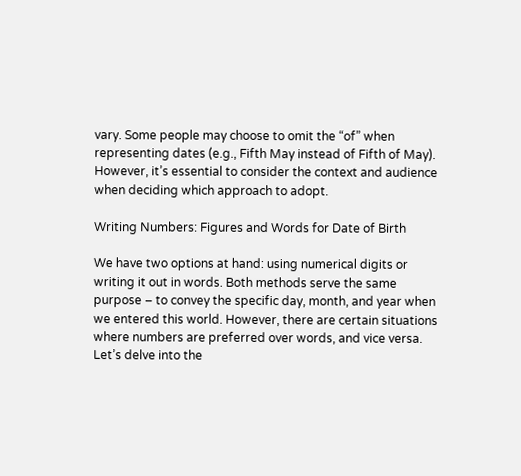vary. Some people may choose to omit the “of” when representing dates (e.g., Fifth May instead of Fifth of May). However, it’s essential to consider the context and audience when deciding which approach to adopt.

Writing Numbers: Figures and Words for Date of Birth

We have two options at hand: using numerical digits or writing it out in words. Both methods serve the same purpose – to convey the specific day, month, and year when we entered this world. However, there are certain situations where numbers are preferred over words, and vice versa. Let’s delve into the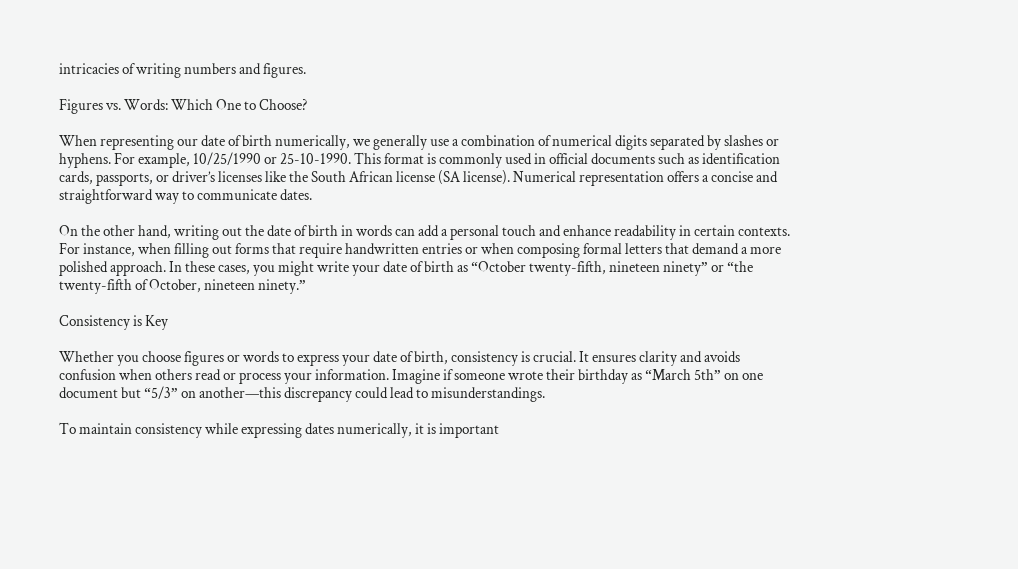intricacies of writing numbers and figures.

Figures vs. Words: Which One to Choose?

When representing our date of birth numerically, we generally use a combination of numerical digits separated by slashes or hyphens. For example, 10/25/1990 or 25-10-1990. This format is commonly used in official documents such as identification cards, passports, or driver’s licenses like the South African license (SA license). Numerical representation offers a concise and straightforward way to communicate dates.

On the other hand, writing out the date of birth in words can add a personal touch and enhance readability in certain contexts. For instance, when filling out forms that require handwritten entries or when composing formal letters that demand a more polished approach. In these cases, you might write your date of birth as “October twenty-fifth, nineteen ninety” or “the twenty-fifth of October, nineteen ninety.”

Consistency is Key

Whether you choose figures or words to express your date of birth, consistency is crucial. It ensures clarity and avoids confusion when others read or process your information. Imagine if someone wrote their birthday as “March 5th” on one document but “5/3” on another—this discrepancy could lead to misunderstandings.

To maintain consistency while expressing dates numerically, it is important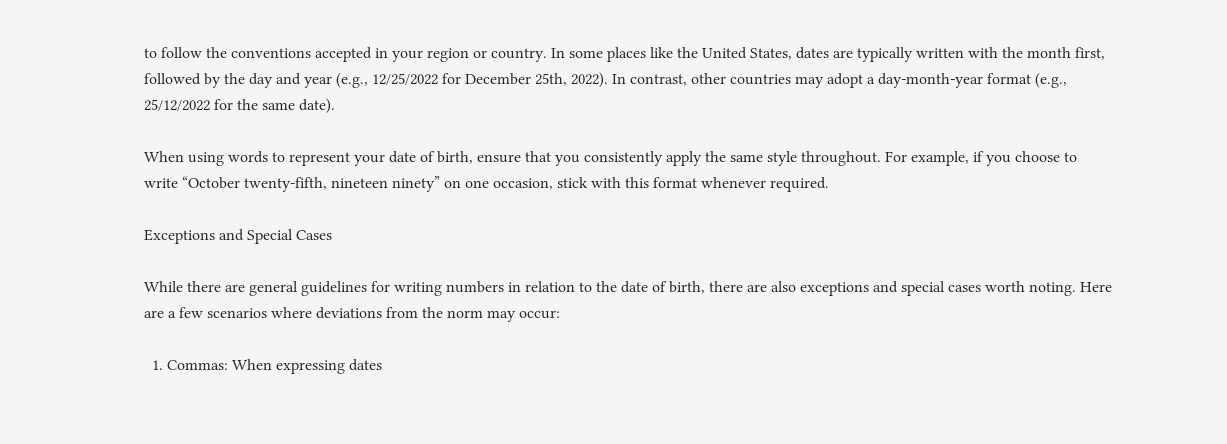to follow the conventions accepted in your region or country. In some places like the United States, dates are typically written with the month first, followed by the day and year (e.g., 12/25/2022 for December 25th, 2022). In contrast, other countries may adopt a day-month-year format (e.g., 25/12/2022 for the same date).

When using words to represent your date of birth, ensure that you consistently apply the same style throughout. For example, if you choose to write “October twenty-fifth, nineteen ninety” on one occasion, stick with this format whenever required.

Exceptions and Special Cases

While there are general guidelines for writing numbers in relation to the date of birth, there are also exceptions and special cases worth noting. Here are a few scenarios where deviations from the norm may occur:

  1. Commas: When expressing dates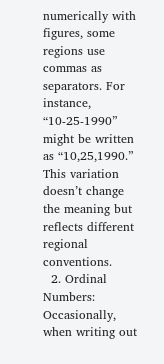numerically with figures, some regions use commas as separators. For instance, “10-25-1990” might be written as “10,25,1990.” This variation doesn’t change the meaning but reflects different regional conventions.
  2. Ordinal Numbers: Occasionally, when writing out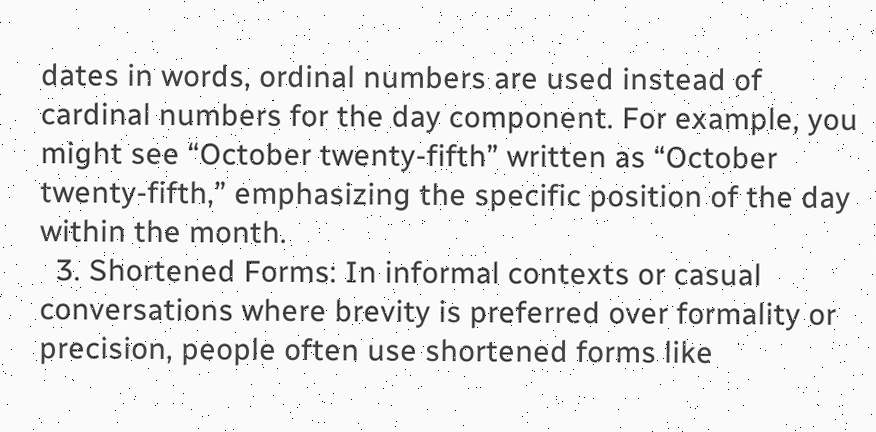dates in words, ordinal numbers are used instead of cardinal numbers for the day component. For example, you might see “October twenty-fifth” written as “October twenty-fifth,” emphasizing the specific position of the day within the month.
  3. Shortened Forms: In informal contexts or casual conversations where brevity is preferred over formality or precision, people often use shortened forms like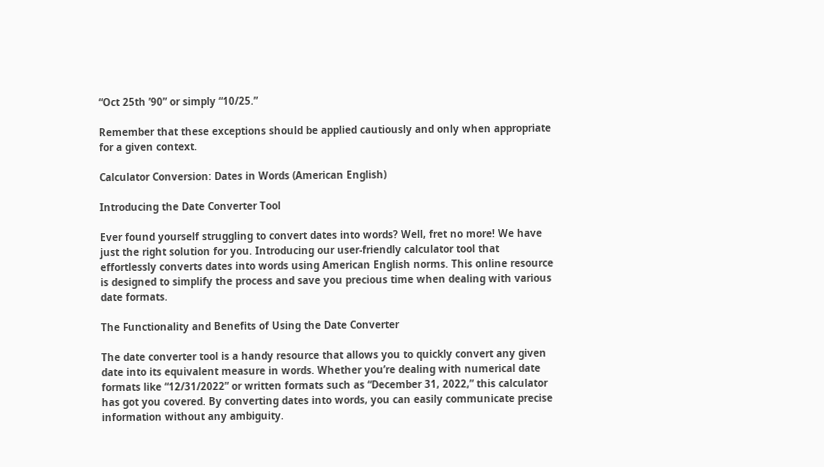“Oct 25th ’90” or simply “10/25.”

Remember that these exceptions should be applied cautiously and only when appropriate for a given context.

Calculator Conversion: Dates in Words (American English)

Introducing the Date Converter Tool

Ever found yourself struggling to convert dates into words? Well, fret no more! We have just the right solution for you. Introducing our user-friendly calculator tool that effortlessly converts dates into words using American English norms. This online resource is designed to simplify the process and save you precious time when dealing with various date formats.

The Functionality and Benefits of Using the Date Converter

The date converter tool is a handy resource that allows you to quickly convert any given date into its equivalent measure in words. Whether you’re dealing with numerical date formats like “12/31/2022” or written formats such as “December 31, 2022,” this calculator has got you covered. By converting dates into words, you can easily communicate precise information without any ambiguity.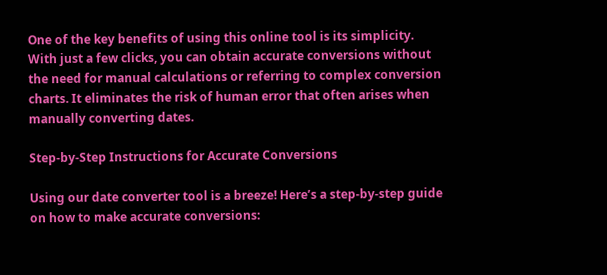One of the key benefits of using this online tool is its simplicity. With just a few clicks, you can obtain accurate conversions without the need for manual calculations or referring to complex conversion charts. It eliminates the risk of human error that often arises when manually converting dates.

Step-by-Step Instructions for Accurate Conversions

Using our date converter tool is a breeze! Here’s a step-by-step guide on how to make accurate conversions: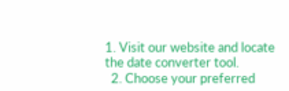1. Visit our website and locate the date converter tool.
  2. Choose your preferred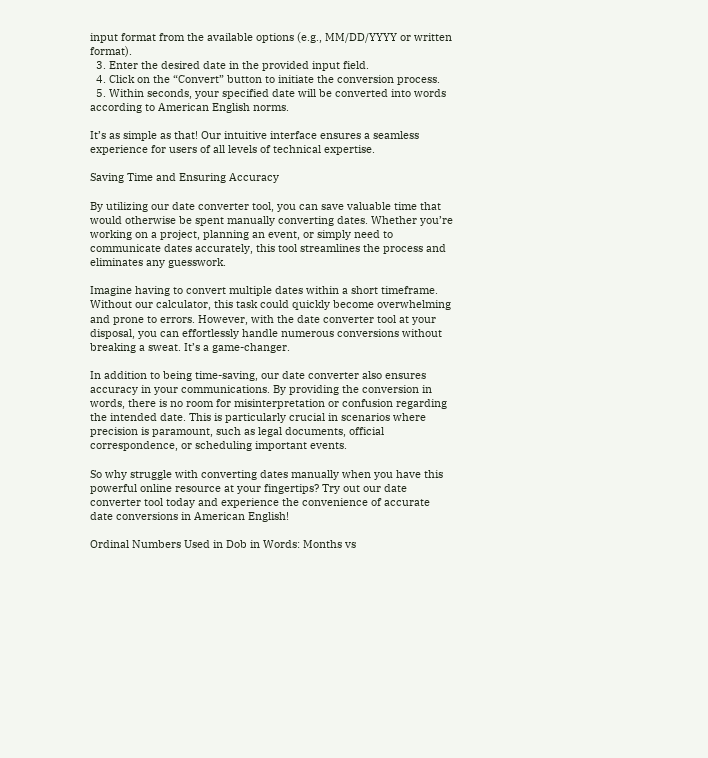input format from the available options (e.g., MM/DD/YYYY or written format).
  3. Enter the desired date in the provided input field.
  4. Click on the “Convert” button to initiate the conversion process.
  5. Within seconds, your specified date will be converted into words according to American English norms.

It’s as simple as that! Our intuitive interface ensures a seamless experience for users of all levels of technical expertise.

Saving Time and Ensuring Accuracy

By utilizing our date converter tool, you can save valuable time that would otherwise be spent manually converting dates. Whether you’re working on a project, planning an event, or simply need to communicate dates accurately, this tool streamlines the process and eliminates any guesswork.

Imagine having to convert multiple dates within a short timeframe. Without our calculator, this task could quickly become overwhelming and prone to errors. However, with the date converter tool at your disposal, you can effortlessly handle numerous conversions without breaking a sweat. It’s a game-changer.

In addition to being time-saving, our date converter also ensures accuracy in your communications. By providing the conversion in words, there is no room for misinterpretation or confusion regarding the intended date. This is particularly crucial in scenarios where precision is paramount, such as legal documents, official correspondence, or scheduling important events.

So why struggle with converting dates manually when you have this powerful online resource at your fingertips? Try out our date converter tool today and experience the convenience of accurate date conversions in American English!

Ordinal Numbers Used in Dob in Words: Months vs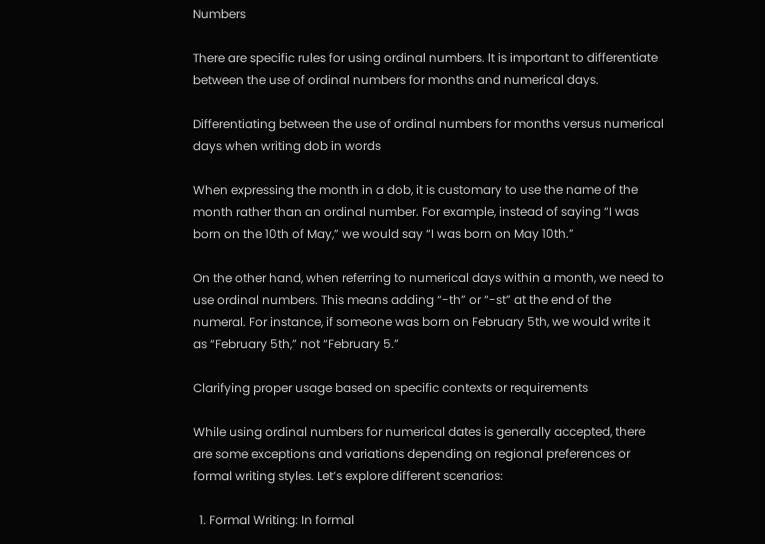Numbers

There are specific rules for using ordinal numbers. It is important to differentiate between the use of ordinal numbers for months and numerical days.

Differentiating between the use of ordinal numbers for months versus numerical days when writing dob in words

When expressing the month in a dob, it is customary to use the name of the month rather than an ordinal number. For example, instead of saying “I was born on the 10th of May,” we would say “I was born on May 10th.”

On the other hand, when referring to numerical days within a month, we need to use ordinal numbers. This means adding “-th” or “-st” at the end of the numeral. For instance, if someone was born on February 5th, we would write it as “February 5th,” not “February 5.”

Clarifying proper usage based on specific contexts or requirements

While using ordinal numbers for numerical dates is generally accepted, there are some exceptions and variations depending on regional preferences or formal writing styles. Let’s explore different scenarios:

  1. Formal Writing: In formal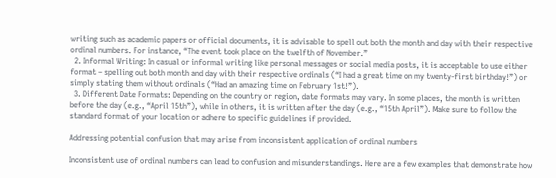writing such as academic papers or official documents, it is advisable to spell out both the month and day with their respective ordinal numbers. For instance, “The event took place on the twelfth of November.”
  2. Informal Writing: In casual or informal writing like personal messages or social media posts, it is acceptable to use either format – spelling out both month and day with their respective ordinals (“I had a great time on my twenty-first birthday!”) or simply stating them without ordinals (“Had an amazing time on February 1st!”).
  3. Different Date Formats: Depending on the country or region, date formats may vary. In some places, the month is written before the day (e.g., “April 15th”), while in others, it is written after the day (e.g., “15th April”). Make sure to follow the standard format of your location or adhere to specific guidelines if provided.

Addressing potential confusion that may arise from inconsistent application of ordinal numbers

Inconsistent use of ordinal numbers can lead to confusion and misunderstandings. Here are a few examples that demonstrate how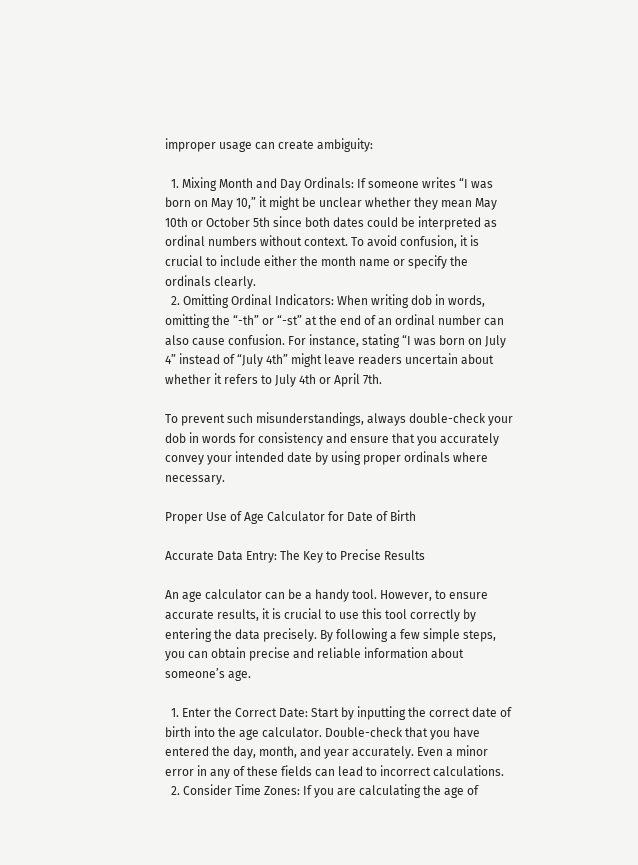improper usage can create ambiguity:

  1. Mixing Month and Day Ordinals: If someone writes “I was born on May 10,” it might be unclear whether they mean May 10th or October 5th since both dates could be interpreted as ordinal numbers without context. To avoid confusion, it is crucial to include either the month name or specify the ordinals clearly.
  2. Omitting Ordinal Indicators: When writing dob in words, omitting the “-th” or “-st” at the end of an ordinal number can also cause confusion. For instance, stating “I was born on July 4” instead of “July 4th” might leave readers uncertain about whether it refers to July 4th or April 7th.

To prevent such misunderstandings, always double-check your dob in words for consistency and ensure that you accurately convey your intended date by using proper ordinals where necessary.

Proper Use of Age Calculator for Date of Birth

Accurate Data Entry: The Key to Precise Results

An age calculator can be a handy tool. However, to ensure accurate results, it is crucial to use this tool correctly by entering the data precisely. By following a few simple steps, you can obtain precise and reliable information about someone’s age.

  1. Enter the Correct Date: Start by inputting the correct date of birth into the age calculator. Double-check that you have entered the day, month, and year accurately. Even a minor error in any of these fields can lead to incorrect calculations.
  2. Consider Time Zones: If you are calculating the age of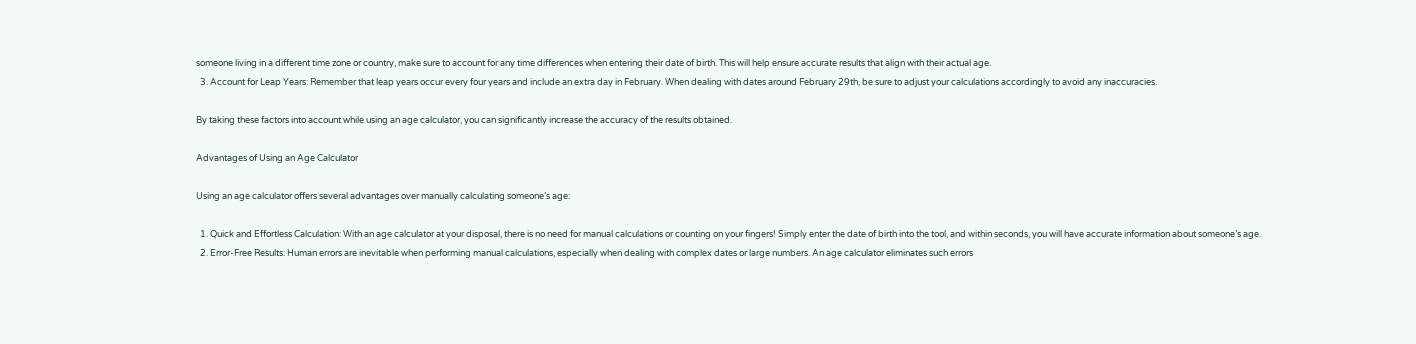someone living in a different time zone or country, make sure to account for any time differences when entering their date of birth. This will help ensure accurate results that align with their actual age.
  3. Account for Leap Years: Remember that leap years occur every four years and include an extra day in February. When dealing with dates around February 29th, be sure to adjust your calculations accordingly to avoid any inaccuracies.

By taking these factors into account while using an age calculator, you can significantly increase the accuracy of the results obtained.

Advantages of Using an Age Calculator

Using an age calculator offers several advantages over manually calculating someone’s age:

  1. Quick and Effortless Calculation: With an age calculator at your disposal, there is no need for manual calculations or counting on your fingers! Simply enter the date of birth into the tool, and within seconds, you will have accurate information about someone’s age.
  2. Error-Free Results: Human errors are inevitable when performing manual calculations, especially when dealing with complex dates or large numbers. An age calculator eliminates such errors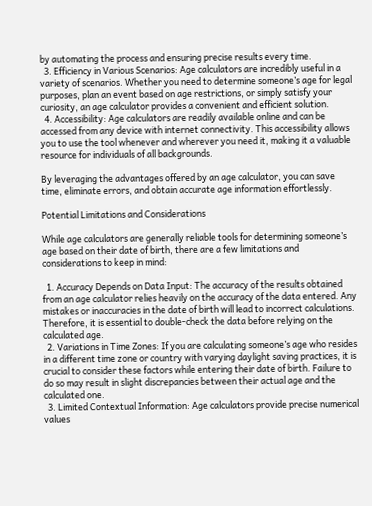by automating the process and ensuring precise results every time.
  3. Efficiency in Various Scenarios: Age calculators are incredibly useful in a variety of scenarios. Whether you need to determine someone’s age for legal purposes, plan an event based on age restrictions, or simply satisfy your curiosity, an age calculator provides a convenient and efficient solution.
  4. Accessibility: Age calculators are readily available online and can be accessed from any device with internet connectivity. This accessibility allows you to use the tool whenever and wherever you need it, making it a valuable resource for individuals of all backgrounds.

By leveraging the advantages offered by an age calculator, you can save time, eliminate errors, and obtain accurate age information effortlessly.

Potential Limitations and Considerations

While age calculators are generally reliable tools for determining someone’s age based on their date of birth, there are a few limitations and considerations to keep in mind:

  1. Accuracy Depends on Data Input: The accuracy of the results obtained from an age calculator relies heavily on the accuracy of the data entered. Any mistakes or inaccuracies in the date of birth will lead to incorrect calculations. Therefore, it is essential to double-check the data before relying on the calculated age.
  2. Variations in Time Zones: If you are calculating someone’s age who resides in a different time zone or country with varying daylight saving practices, it is crucial to consider these factors while entering their date of birth. Failure to do so may result in slight discrepancies between their actual age and the calculated one.
  3. Limited Contextual Information: Age calculators provide precise numerical values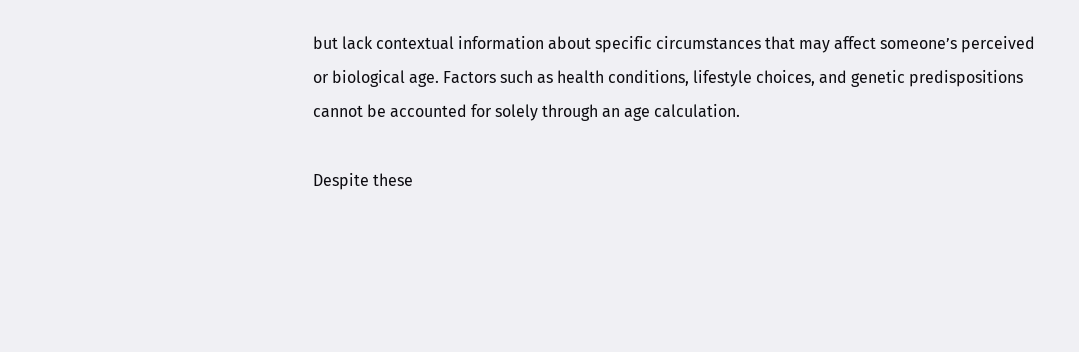but lack contextual information about specific circumstances that may affect someone’s perceived or biological age. Factors such as health conditions, lifestyle choices, and genetic predispositions cannot be accounted for solely through an age calculation.

Despite these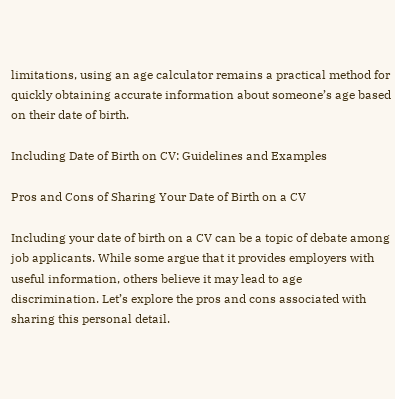limitations, using an age calculator remains a practical method for quickly obtaining accurate information about someone’s age based on their date of birth.

Including Date of Birth on CV: Guidelines and Examples

Pros and Cons of Sharing Your Date of Birth on a CV

Including your date of birth on a CV can be a topic of debate among job applicants. While some argue that it provides employers with useful information, others believe it may lead to age discrimination. Let’s explore the pros and cons associated with sharing this personal detail.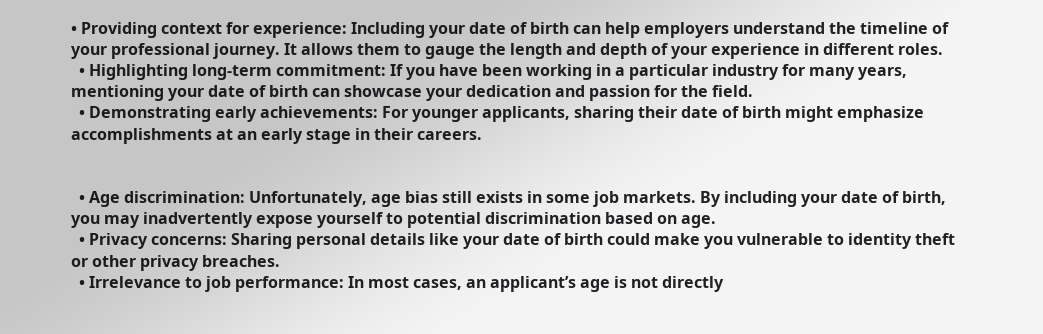• Providing context for experience: Including your date of birth can help employers understand the timeline of your professional journey. It allows them to gauge the length and depth of your experience in different roles.
  • Highlighting long-term commitment: If you have been working in a particular industry for many years, mentioning your date of birth can showcase your dedication and passion for the field.
  • Demonstrating early achievements: For younger applicants, sharing their date of birth might emphasize accomplishments at an early stage in their careers.


  • Age discrimination: Unfortunately, age bias still exists in some job markets. By including your date of birth, you may inadvertently expose yourself to potential discrimination based on age.
  • Privacy concerns: Sharing personal details like your date of birth could make you vulnerable to identity theft or other privacy breaches.
  • Irrelevance to job performance: In most cases, an applicant’s age is not directly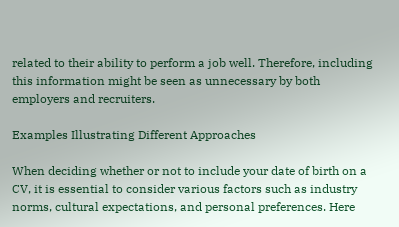related to their ability to perform a job well. Therefore, including this information might be seen as unnecessary by both employers and recruiters.

Examples Illustrating Different Approaches

When deciding whether or not to include your date of birth on a CV, it is essential to consider various factors such as industry norms, cultural expectations, and personal preferences. Here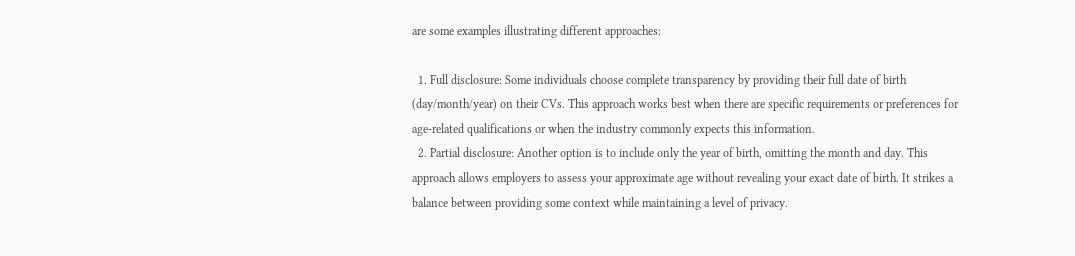are some examples illustrating different approaches:

  1. Full disclosure: Some individuals choose complete transparency by providing their full date of birth (day/month/year) on their CVs. This approach works best when there are specific requirements or preferences for age-related qualifications or when the industry commonly expects this information.
  2. Partial disclosure: Another option is to include only the year of birth, omitting the month and day. This approach allows employers to assess your approximate age without revealing your exact date of birth. It strikes a balance between providing some context while maintaining a level of privacy.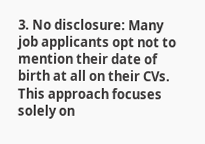3. No disclosure: Many job applicants opt not to mention their date of birth at all on their CVs. This approach focuses solely on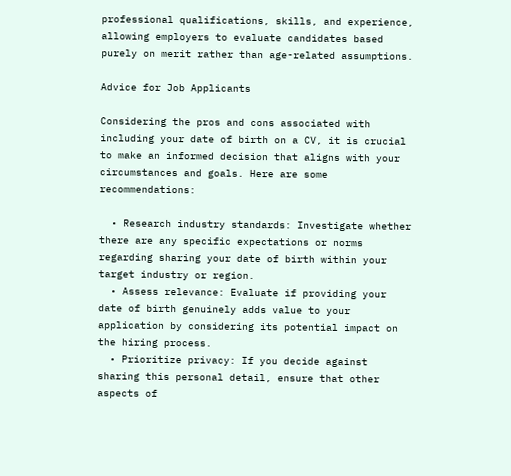professional qualifications, skills, and experience, allowing employers to evaluate candidates based purely on merit rather than age-related assumptions.

Advice for Job Applicants

Considering the pros and cons associated with including your date of birth on a CV, it is crucial to make an informed decision that aligns with your circumstances and goals. Here are some recommendations:

  • Research industry standards: Investigate whether there are any specific expectations or norms regarding sharing your date of birth within your target industry or region.
  • Assess relevance: Evaluate if providing your date of birth genuinely adds value to your application by considering its potential impact on the hiring process.
  • Prioritize privacy: If you decide against sharing this personal detail, ensure that other aspects of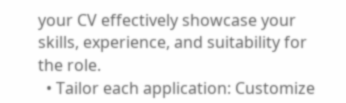your CV effectively showcase your skills, experience, and suitability for the role.
  • Tailor each application: Customize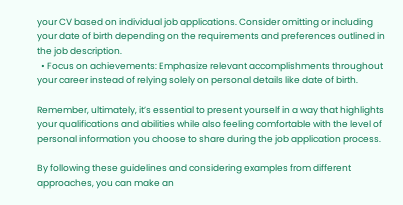your CV based on individual job applications. Consider omitting or including your date of birth depending on the requirements and preferences outlined in the job description.
  • Focus on achievements: Emphasize relevant accomplishments throughout your career instead of relying solely on personal details like date of birth.

Remember, ultimately, it’s essential to present yourself in a way that highlights your qualifications and abilities while also feeling comfortable with the level of personal information you choose to share during the job application process.

By following these guidelines and considering examples from different approaches, you can make an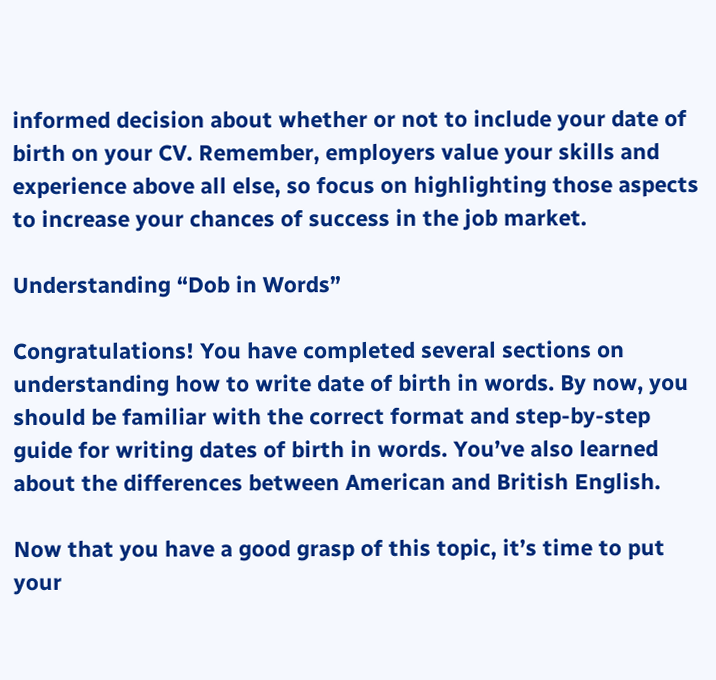informed decision about whether or not to include your date of birth on your CV. Remember, employers value your skills and experience above all else, so focus on highlighting those aspects to increase your chances of success in the job market.

Understanding “Dob in Words”

Congratulations! You have completed several sections on understanding how to write date of birth in words. By now, you should be familiar with the correct format and step-by-step guide for writing dates of birth in words. You’ve also learned about the differences between American and British English.

Now that you have a good grasp of this topic, it’s time to put your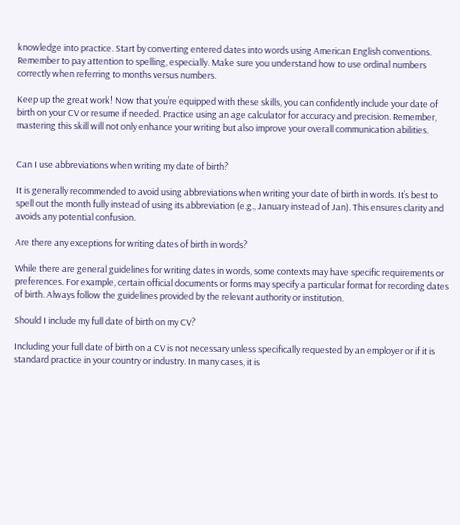knowledge into practice. Start by converting entered dates into words using American English conventions. Remember to pay attention to spelling, especially. Make sure you understand how to use ordinal numbers correctly when referring to months versus numbers.

Keep up the great work! Now that you’re equipped with these skills, you can confidently include your date of birth on your CV or resume if needed. Practice using an age calculator for accuracy and precision. Remember, mastering this skill will not only enhance your writing but also improve your overall communication abilities.


Can I use abbreviations when writing my date of birth?

It is generally recommended to avoid using abbreviations when writing your date of birth in words. It’s best to spell out the month fully instead of using its abbreviation (e.g., January instead of Jan). This ensures clarity and avoids any potential confusion.

Are there any exceptions for writing dates of birth in words?

While there are general guidelines for writing dates in words, some contexts may have specific requirements or preferences. For example, certain official documents or forms may specify a particular format for recording dates of birth. Always follow the guidelines provided by the relevant authority or institution.

Should I include my full date of birth on my CV?

Including your full date of birth on a CV is not necessary unless specifically requested by an employer or if it is standard practice in your country or industry. In many cases, it is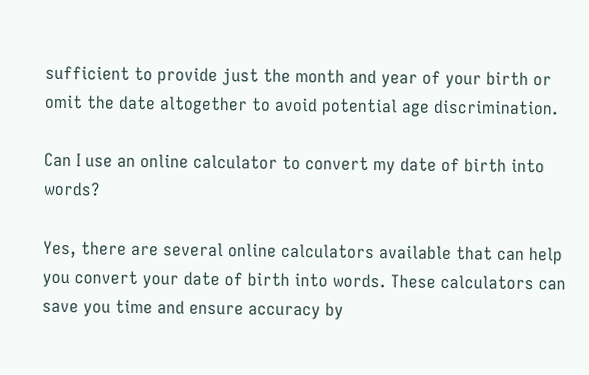sufficient to provide just the month and year of your birth or omit the date altogether to avoid potential age discrimination.

Can I use an online calculator to convert my date of birth into words?

Yes, there are several online calculators available that can help you convert your date of birth into words. These calculators can save you time and ensure accuracy by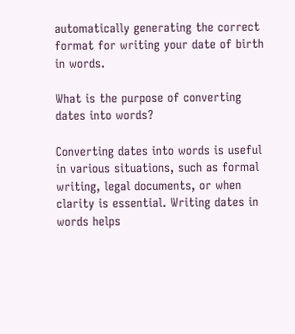automatically generating the correct format for writing your date of birth in words.

What is the purpose of converting dates into words?

Converting dates into words is useful in various situations, such as formal writing, legal documents, or when clarity is essential. Writing dates in words helps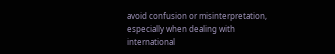avoid confusion or misinterpretation, especially when dealing with international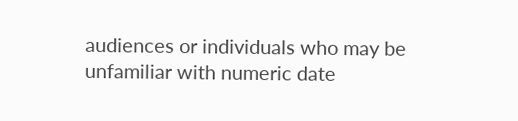audiences or individuals who may be unfamiliar with numeric date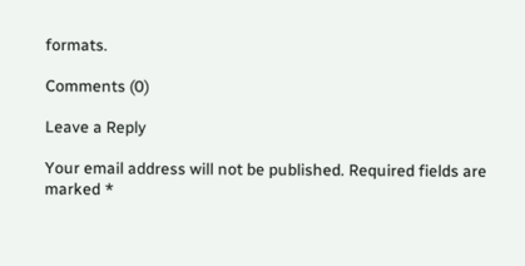formats.

Comments (0)

Leave a Reply

Your email address will not be published. Required fields are marked *